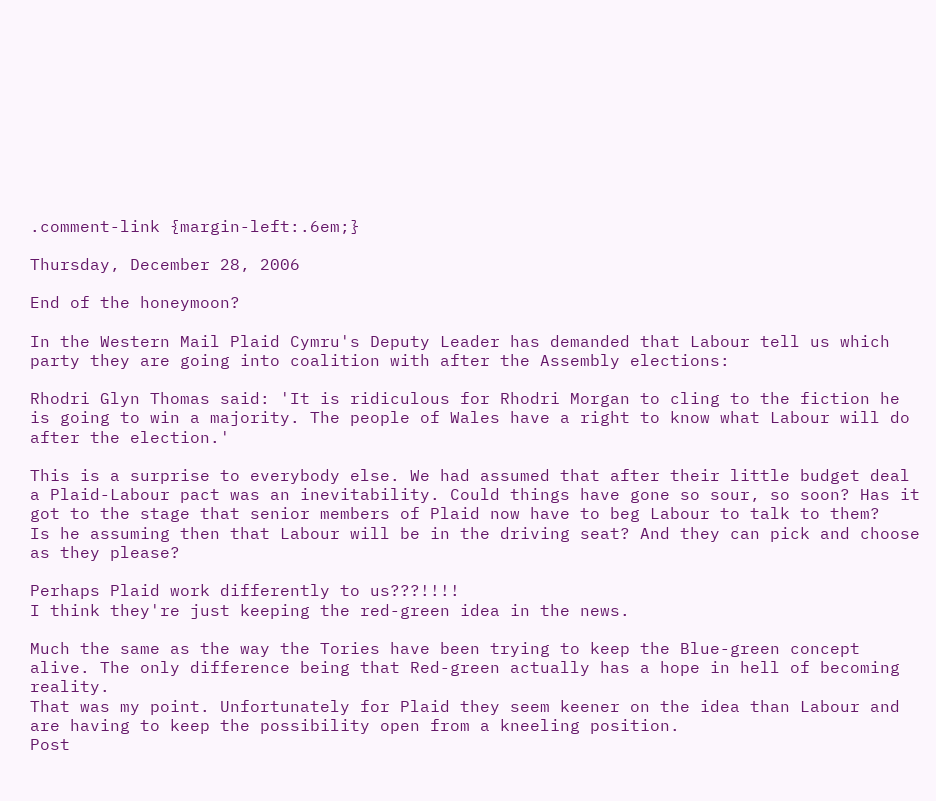.comment-link {margin-left:.6em;}

Thursday, December 28, 2006

End of the honeymoon?

In the Western Mail Plaid Cymru's Deputy Leader has demanded that Labour tell us which party they are going into coalition with after the Assembly elections:

Rhodri Glyn Thomas said: 'It is ridiculous for Rhodri Morgan to cling to the fiction he is going to win a majority. The people of Wales have a right to know what Labour will do after the election.'

This is a surprise to everybody else. We had assumed that after their little budget deal a Plaid-Labour pact was an inevitability. Could things have gone so sour, so soon? Has it got to the stage that senior members of Plaid now have to beg Labour to talk to them?
Is he assuming then that Labour will be in the driving seat? And they can pick and choose as they please?

Perhaps Plaid work differently to us???!!!!
I think they're just keeping the red-green idea in the news.

Much the same as the way the Tories have been trying to keep the Blue-green concept alive. The only difference being that Red-green actually has a hope in hell of becoming reality.
That was my point. Unfortunately for Plaid they seem keener on the idea than Labour and are having to keep the possibility open from a kneeling position.
Post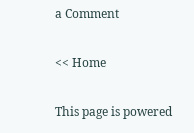a Comment

<< Home

This page is powered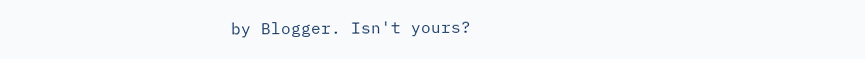by Blogger. Isn't yours?